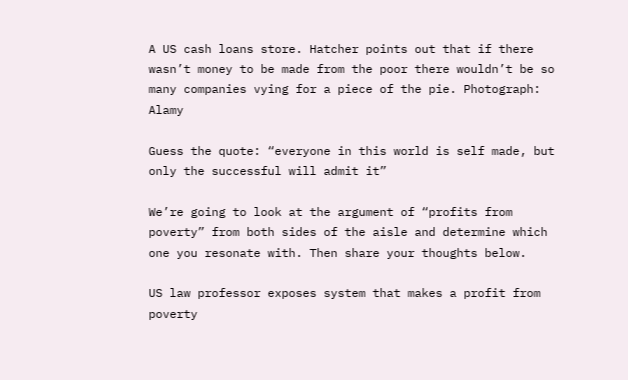A US cash loans store. Hatcher points out that if there wasn’t money to be made from the poor there wouldn’t be so many companies vying for a piece of the pie. Photograph: Alamy

Guess the quote: “everyone in this world is self made, but only the successful will admit it”

We’re going to look at the argument of “profits from poverty” from both sides of the aisle and determine which one you resonate with. Then share your thoughts below.

US law professor exposes system that makes a profit from poverty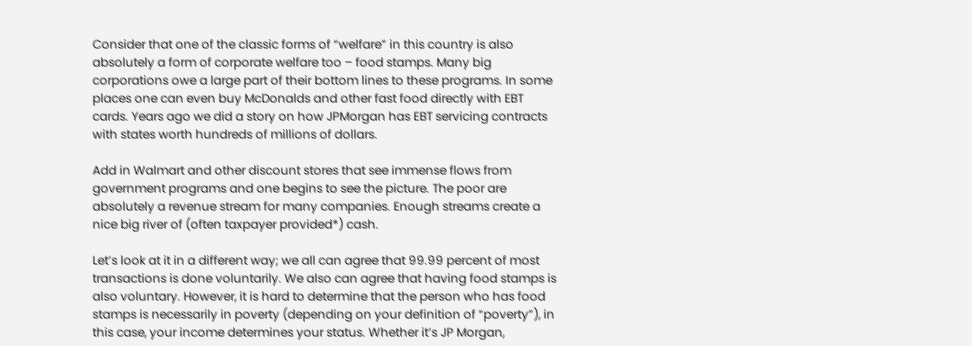Consider that one of the classic forms of “welfare” in this country is also absolutely a form of corporate welfare too – food stamps. Many big corporations owe a large part of their bottom lines to these programs. In some places one can even buy McDonalds and other fast food directly with EBT cards. Years ago we did a story on how JPMorgan has EBT servicing contracts with states worth hundreds of millions of dollars.

Add in Walmart and other discount stores that see immense flows from government programs and one begins to see the picture. The poor are absolutely a revenue stream for many companies. Enough streams create a nice big river of (often taxpayer provided*) cash.

Let’s look at it in a different way; we all can agree that 99.99 percent of most transactions is done voluntarily. We also can agree that having food stamps is also voluntary. However, it is hard to determine that the person who has food stamps is necessarily in poverty (depending on your definition of “poverty”), in this case, your income determines your status. Whether it’s JP Morgan,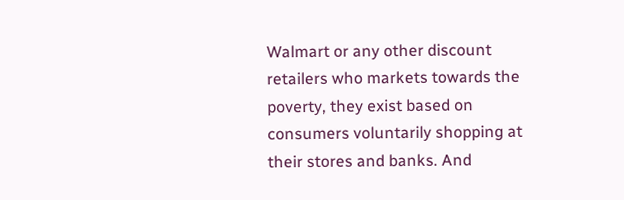Walmart or any other discount retailers who markets towards the poverty, they exist based on consumers voluntarily shopping at their stores and banks. And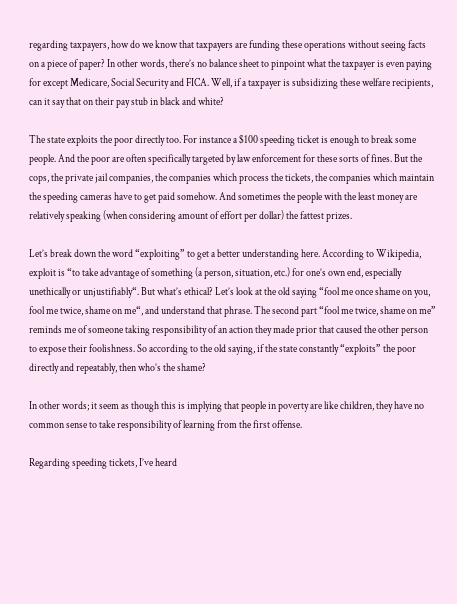regarding taxpayers, how do we know that taxpayers are funding these operations without seeing facts on a piece of paper? In other words, there’s no balance sheet to pinpoint what the taxpayer is even paying for except Medicare, Social Security and FICA. Well, if a taxpayer is subsidizing these welfare recipients, can it say that on their pay stub in black and white?

The state exploits the poor directly too. For instance a $100 speeding ticket is enough to break some people. And the poor are often specifically targeted by law enforcement for these sorts of fines. But the cops, the private jail companies, the companies which process the tickets, the companies which maintain the speeding cameras have to get paid somehow. And sometimes the people with the least money are relatively speaking (when considering amount of effort per dollar) the fattest prizes.

Let’s break down the word “exploiting” to get a better understanding here. According to Wikipedia, exploit is “to take advantage of something (a person, situation, etc.) for one’s own end, especially unethically or unjustifiably“. But what’s ethical? Let’s look at the old saying “fool me once shame on you, fool me twice, shame on me“, and understand that phrase. The second part “fool me twice, shame on me” reminds me of someone taking responsibility of an action they made prior that caused the other person to expose their foolishness. So according to the old saying, if the state constantly “exploits” the poor directly and repeatably, then who’s the shame?

In other words; it seem as though this is implying that people in poverty are like children, they have no common sense to take responsibility of learning from the first offense.

Regarding speeding tickets, I’ve heard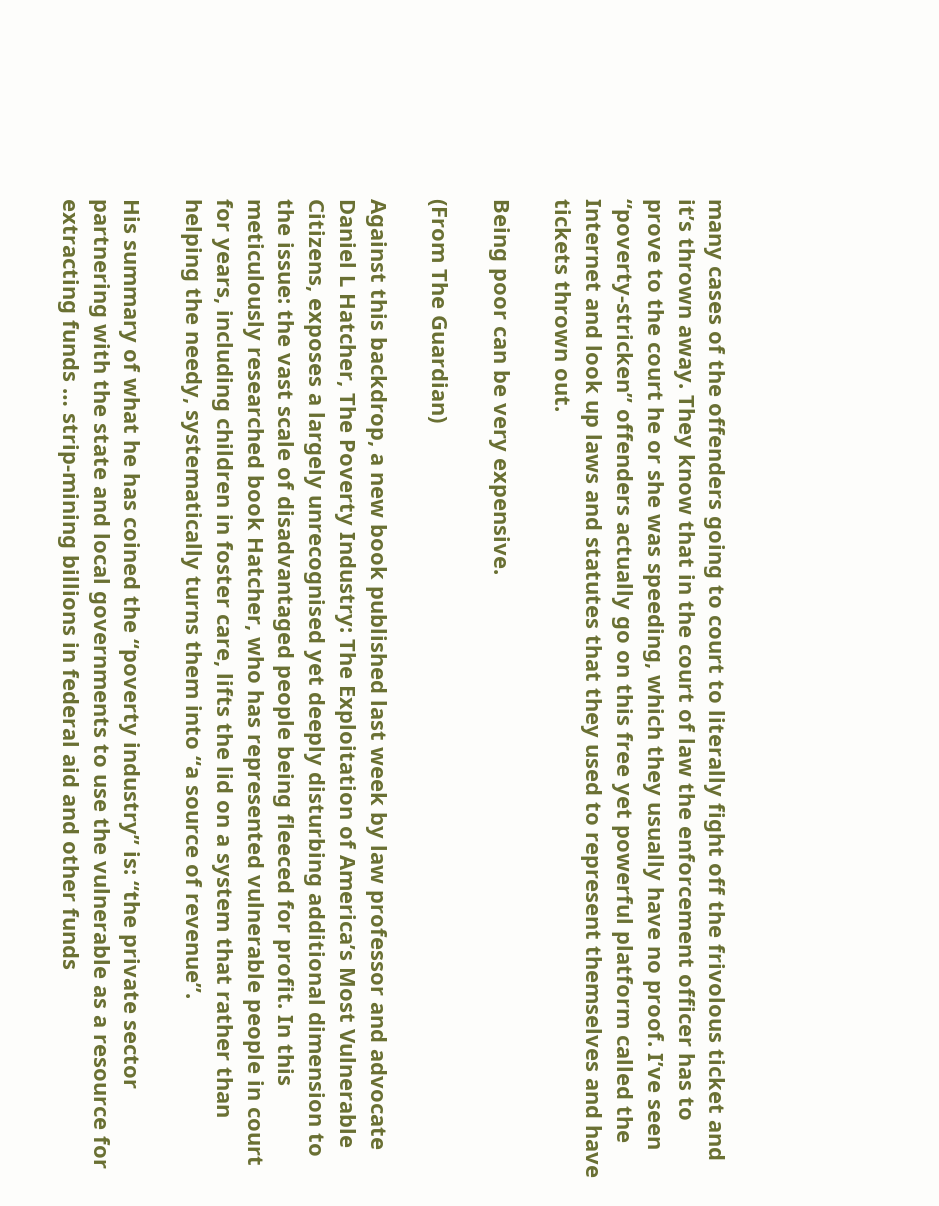many cases of the offenders going to court to literally fight off the frivolous ticket and it’s thrown away. They know that in the court of law the enforcement officer has to prove to the court he or she was speeding, which they usually have no proof. I’ve seen “poverty-stricken” offenders actually go on this free yet powerful platform called the Internet and look up laws and statutes that they used to represent themselves and have tickets thrown out.

Being poor can be very expensive.

(From The Guardian)

Against this backdrop, a new book published last week by law professor and advocate Daniel L Hatcher, The Poverty Industry: The Exploitation of America’s Most Vulnerable Citizens, exposes a largely unrecognised yet deeply disturbing additional dimension to the issue: the vast scale of disadvantaged people being fleeced for profit. In this meticulously researched book Hatcher, who has represented vulnerable people in court for years, including children in foster care, lifts the lid on a system that rather than helping the needy, systematically turns them into “a source of revenue”.

His summary of what he has coined the “poverty industry” is: “the private sector partnering with the state and local governments to use the vulnerable as a resource for extracting funds … strip-mining billions in federal aid and other funds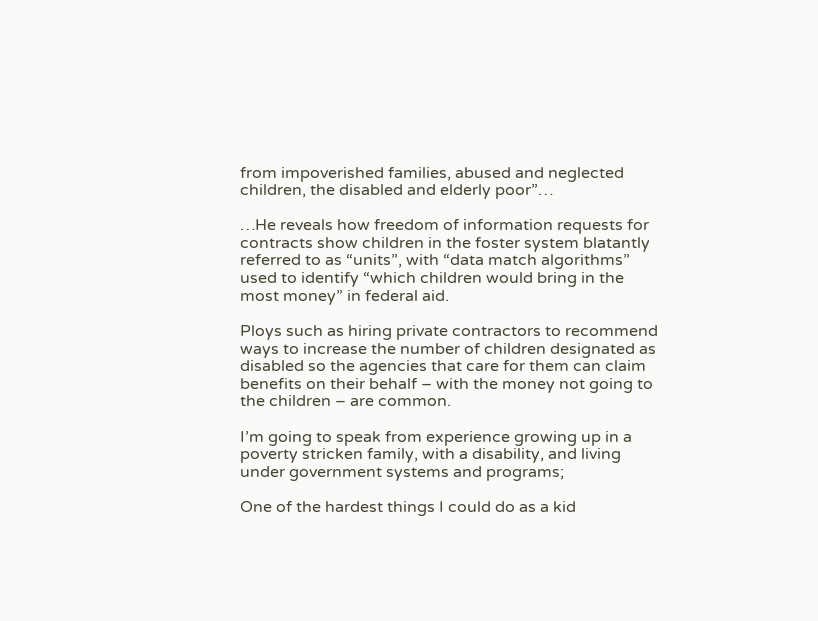from impoverished families, abused and neglected children, the disabled and elderly poor”…

…He reveals how freedom of information requests for contracts show children in the foster system blatantly referred to as “units”, with “data match algorithms” used to identify “which children would bring in the most money” in federal aid.

Ploys such as hiring private contractors to recommend ways to increase the number of children designated as disabled so the agencies that care for them can claim benefits on their behalf – with the money not going to the children – are common.

I’m going to speak from experience growing up in a poverty stricken family, with a disability, and living under government systems and programs;

One of the hardest things I could do as a kid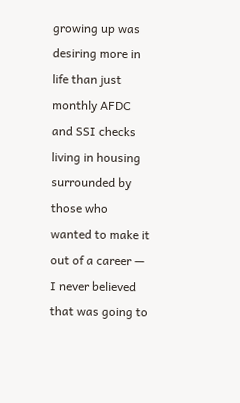growing up was desiring more in life than just monthly AFDC and SSI checks living in housing surrounded by those who wanted to make it out of a career — I never believed that was going to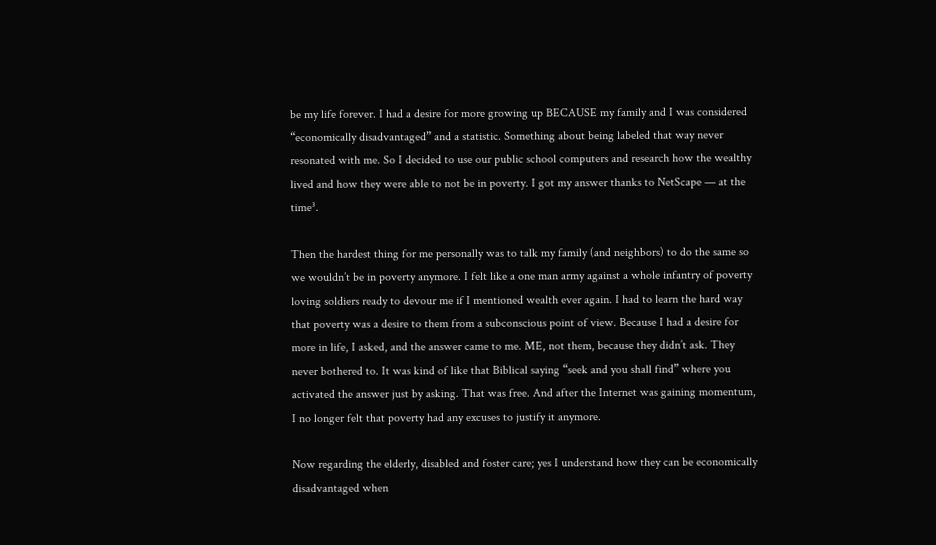be my life forever. I had a desire for more growing up BECAUSE my family and I was considered “economically disadvantaged” and a statistic. Something about being labeled that way never resonated with me. So I decided to use our public school computers and research how the wealthy lived and how they were able to not be in poverty. I got my answer thanks to NetScape — at the time³.

Then the hardest thing for me personally was to talk my family (and neighbors) to do the same so we wouldn’t be in poverty anymore. I felt like a one man army against a whole infantry of poverty loving soldiers ready to devour me if I mentioned wealth ever again. I had to learn the hard way that poverty was a desire to them from a subconscious point of view. Because I had a desire for more in life, I asked, and the answer came to me. ME, not them, because they didn’t ask. They never bothered to. It was kind of like that Biblical saying “seek and you shall find” where you activated the answer just by asking. That was free. And after the Internet was gaining momentum, I no longer felt that poverty had any excuses to justify it anymore.

Now regarding the elderly, disabled and foster care; yes I understand how they can be economically disadvantaged when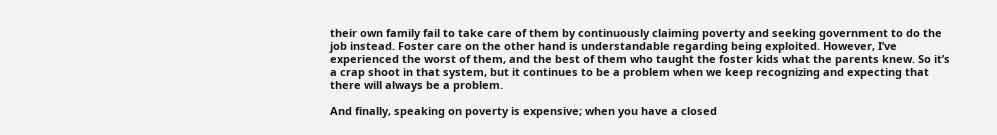their own family fail to take care of them by continuously claiming poverty and seeking government to do the job instead. Foster care on the other hand is understandable regarding being exploited. However, I’ve experienced the worst of them, and the best of them who taught the foster kids what the parents knew. So it’s a crap shoot in that system, but it continues to be a problem when we keep recognizing and expecting that there will always be a problem.

And finally, speaking on poverty is expensive; when you have a closed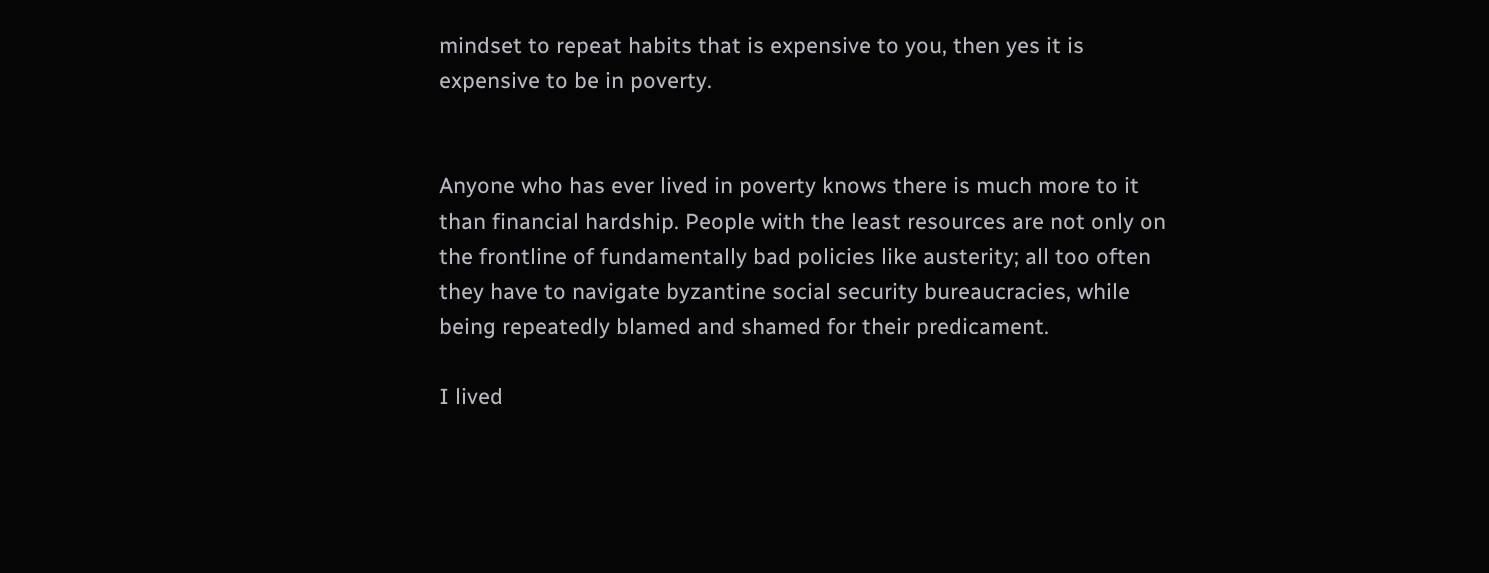mindset to repeat habits that is expensive to you, then yes it is expensive to be in poverty.


Anyone who has ever lived in poverty knows there is much more to it than financial hardship. People with the least resources are not only on the frontline of fundamentally bad policies like austerity; all too often they have to navigate byzantine social security bureaucracies, while being repeatedly blamed and shamed for their predicament.

I lived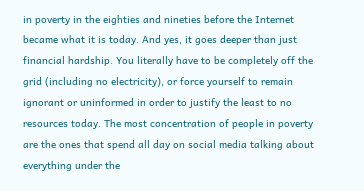in poverty in the eighties and nineties before the Internet became what it is today. And yes, it goes deeper than just financial hardship. You literally have to be completely off the grid (including no electricity), or force yourself to remain ignorant or uninformed in order to justify the least to no resources today. The most concentration of people in poverty are the ones that spend all day on social media talking about everything under the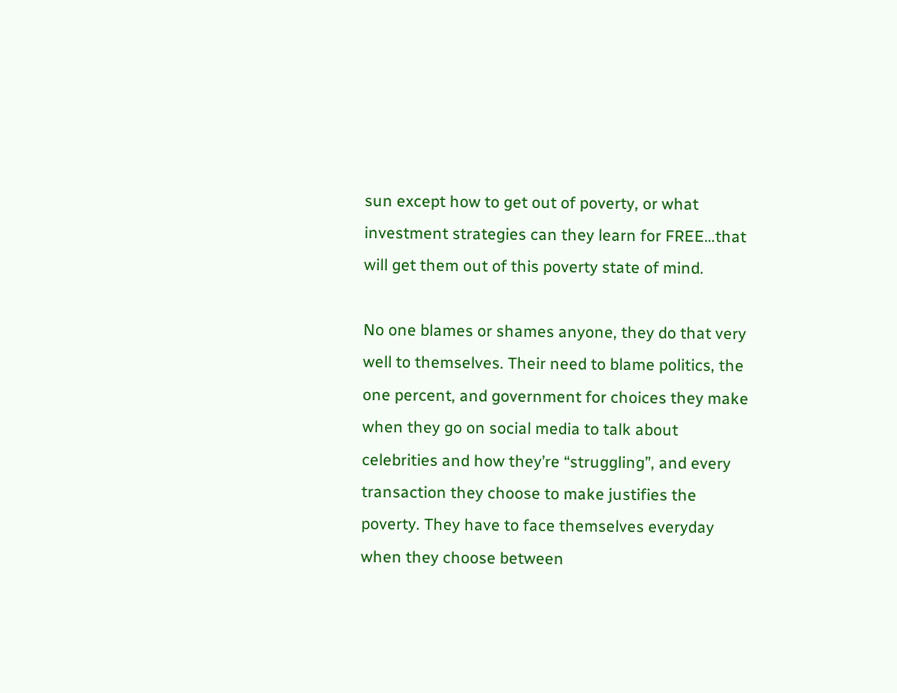sun except how to get out of poverty, or what investment strategies can they learn for FREE…that will get them out of this poverty state of mind.

No one blames or shames anyone, they do that very well to themselves. Their need to blame politics, the one percent, and government for choices they make when they go on social media to talk about celebrities and how they’re “struggling”, and every transaction they choose to make justifies the poverty. They have to face themselves everyday when they choose between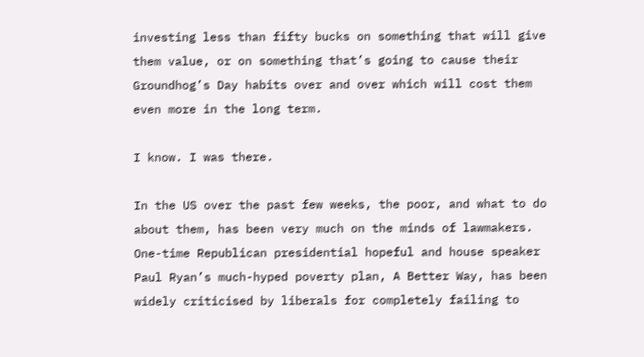investing less than fifty bucks on something that will give them value, or on something that’s going to cause their Groundhog’s Day habits over and over which will cost them even more in the long term.

I know. I was there.

In the US over the past few weeks, the poor, and what to do about them, has been very much on the minds of lawmakers. One-time Republican presidential hopeful and house speaker Paul Ryan’s much-hyped poverty plan, A Better Way, has been widely criticised by liberals for completely failing to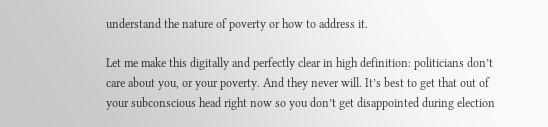understand the nature of poverty or how to address it.

Let me make this digitally and perfectly clear in high definition: politicians don’t care about you, or your poverty. And they never will. It’s best to get that out of your subconscious head right now so you don’t get disappointed during election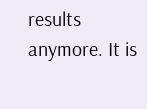results anymore. It is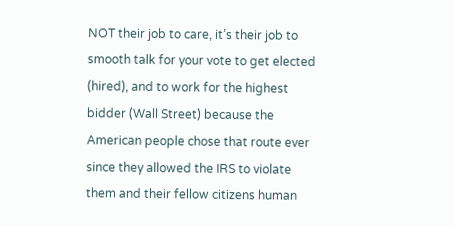NOT their job to care, it’s their job to smooth talk for your vote to get elected (hired), and to work for the highest bidder (Wall Street) because the American people chose that route ever since they allowed the IRS to violate them and their fellow citizens human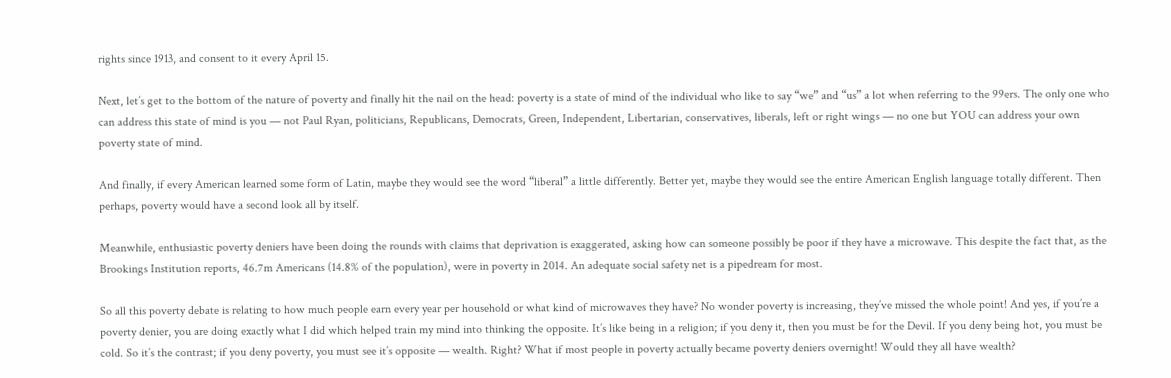rights since 1913, and consent to it every April 15.

Next, let’s get to the bottom of the nature of poverty and finally hit the nail on the head: poverty is a state of mind of the individual who like to say “we” and “us” a lot when referring to the 99ers. The only one who can address this state of mind is you — not Paul Ryan, politicians, Republicans, Democrats, Green, Independent, Libertarian, conservatives, liberals, left or right wings — no one but YOU can address your own poverty state of mind.

And finally, if every American learned some form of Latin, maybe they would see the word “liberal” a little differently. Better yet, maybe they would see the entire American English language totally different. Then perhaps, poverty would have a second look all by itself.

Meanwhile, enthusiastic poverty deniers have been doing the rounds with claims that deprivation is exaggerated, asking how can someone possibly be poor if they have a microwave. This despite the fact that, as the Brookings Institution reports, 46.7m Americans (14.8% of the population), were in poverty in 2014. An adequate social safety net is a pipedream for most.

So all this poverty debate is relating to how much people earn every year per household or what kind of microwaves they have? No wonder poverty is increasing, they’ve missed the whole point! And yes, if you’re a poverty denier, you are doing exactly what I did which helped train my mind into thinking the opposite. It’s like being in a religion; if you deny it, then you must be for the Devil. If you deny being hot, you must be cold. So it’s the contrast; if you deny poverty, you must see it’s opposite — wealth. Right? What if most people in poverty actually became poverty deniers overnight! Would they all have wealth?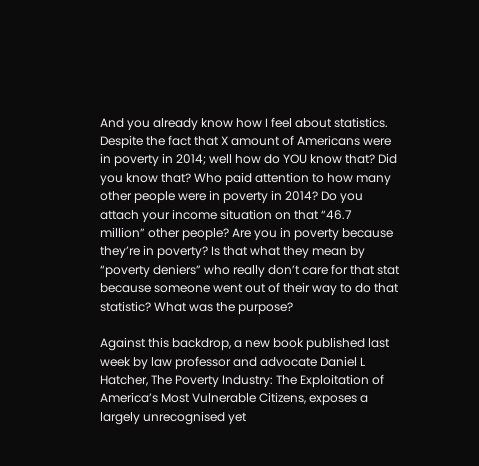And you already know how I feel about statistics. Despite the fact that X amount of Americans were in poverty in 2014; well how do YOU know that? Did you know that? Who paid attention to how many other people were in poverty in 2014? Do you attach your income situation on that “46.7 million” other people? Are you in poverty because they’re in poverty? Is that what they mean by “poverty deniers” who really don’t care for that stat because someone went out of their way to do that statistic? What was the purpose?

Against this backdrop, a new book published last week by law professor and advocate Daniel L Hatcher, The Poverty Industry: The Exploitation of America’s Most Vulnerable Citizens, exposes a largely unrecognised yet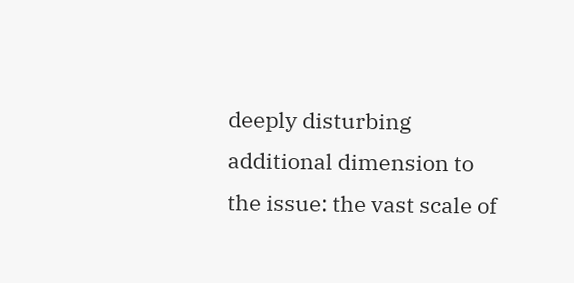deeply disturbing additional dimension to the issue: the vast scale of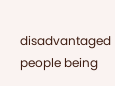disadvantaged people being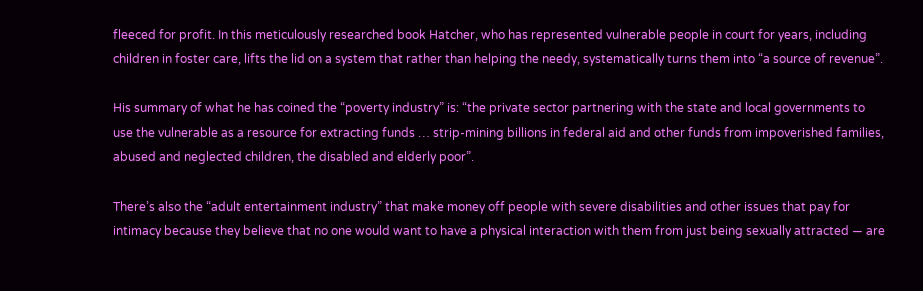fleeced for profit. In this meticulously researched book Hatcher, who has represented vulnerable people in court for years, including children in foster care, lifts the lid on a system that rather than helping the needy, systematically turns them into “a source of revenue”.

His summary of what he has coined the “poverty industry” is: “the private sector partnering with the state and local governments to use the vulnerable as a resource for extracting funds … strip-mining billions in federal aid and other funds from impoverished families, abused and neglected children, the disabled and elderly poor”.

There’s also the “adult entertainment industry” that make money off people with severe disabilities and other issues that pay for intimacy because they believe that no one would want to have a physical interaction with them from just being sexually attracted — are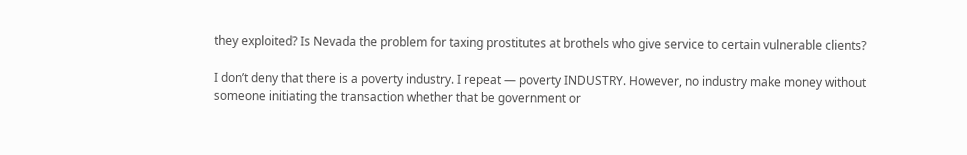they exploited? Is Nevada the problem for taxing prostitutes at brothels who give service to certain vulnerable clients?

I don’t deny that there is a poverty industry. I repeat — poverty INDUSTRY. However, no industry make money without someone initiating the transaction whether that be government or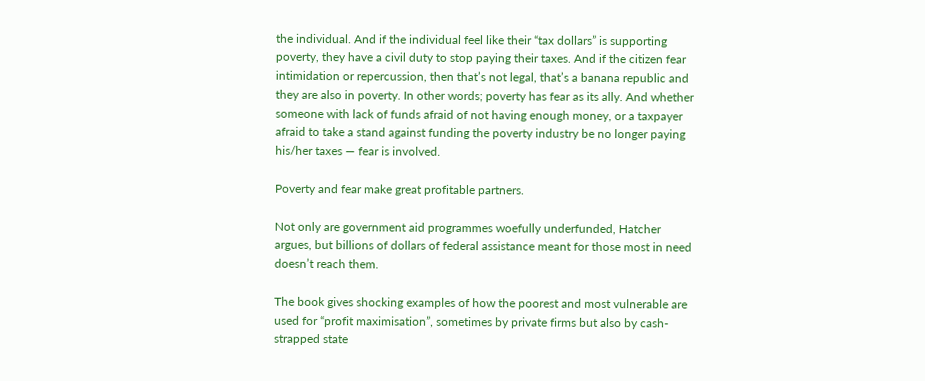the individual. And if the individual feel like their “tax dollars” is supporting poverty, they have a civil duty to stop paying their taxes. And if the citizen fear intimidation or repercussion, then that’s not legal, that’s a banana republic and they are also in poverty. In other words; poverty has fear as its ally. And whether someone with lack of funds afraid of not having enough money, or a taxpayer afraid to take a stand against funding the poverty industry be no longer paying his/her taxes — fear is involved.

Poverty and fear make great profitable partners.

Not only are government aid programmes woefully underfunded, Hatcher argues, but billions of dollars of federal assistance meant for those most in need doesn’t reach them.

The book gives shocking examples of how the poorest and most vulnerable are used for “profit maximisation”, sometimes by private firms but also by cash-strapped state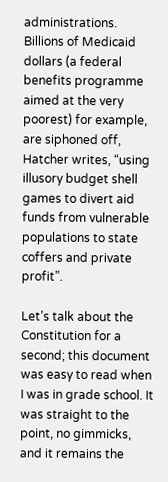administrations. Billions of Medicaid dollars (a federal benefits programme aimed at the very poorest) for example, are siphoned off, Hatcher writes, “using illusory budget shell games to divert aid funds from vulnerable populations to state coffers and private profit”.

Let’s talk about the Constitution for a second; this document was easy to read when I was in grade school. It was straight to the point, no gimmicks, and it remains the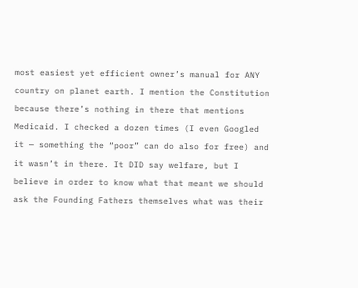most easiest yet efficient owner’s manual for ANY country on planet earth. I mention the Constitution because there’s nothing in there that mentions Medicaid. I checked a dozen times (I even Googled it — something the “poor” can do also for free) and it wasn’t in there. It DID say welfare, but I believe in order to know what that meant we should ask the Founding Fathers themselves what was their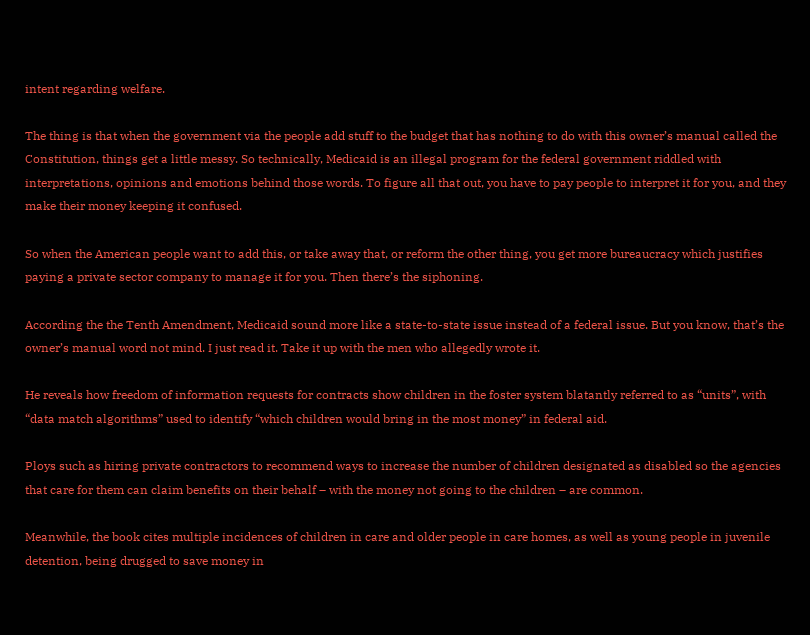intent regarding welfare.

The thing is that when the government via the people add stuff to the budget that has nothing to do with this owner’s manual called the Constitution, things get a little messy. So technically, Medicaid is an illegal program for the federal government riddled with interpretations, opinions and emotions behind those words. To figure all that out, you have to pay people to interpret it for you, and they make their money keeping it confused.

So when the American people want to add this, or take away that, or reform the other thing, you get more bureaucracy which justifies paying a private sector company to manage it for you. Then there’s the siphoning.

According the the Tenth Amendment, Medicaid sound more like a state-to-state issue instead of a federal issue. But you know, that’s the owner’s manual word not mind. I just read it. Take it up with the men who allegedly wrote it.

He reveals how freedom of information requests for contracts show children in the foster system blatantly referred to as “units”, with “data match algorithms” used to identify “which children would bring in the most money” in federal aid.

Ploys such as hiring private contractors to recommend ways to increase the number of children designated as disabled so the agencies that care for them can claim benefits on their behalf – with the money not going to the children – are common.

Meanwhile, the book cites multiple incidences of children in care and older people in care homes, as well as young people in juvenile detention, being drugged to save money in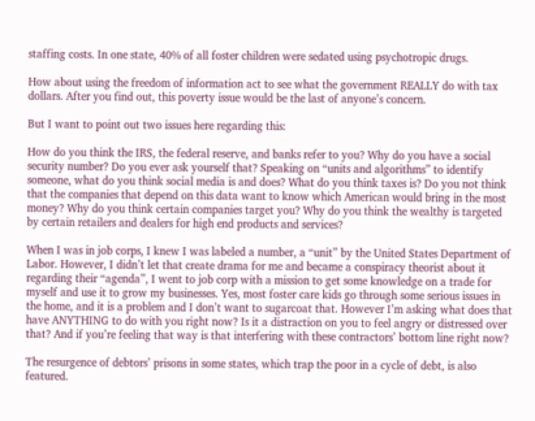staffing costs. In one state, 40% of all foster children were sedated using psychotropic drugs.

How about using the freedom of information act to see what the government REALLY do with tax dollars. After you find out, this poverty issue would be the last of anyone’s concern.

But I want to point out two issues here regarding this:

How do you think the IRS, the federal reserve, and banks refer to you? Why do you have a social security number? Do you ever ask yourself that? Speaking on “units and algorithms” to identify someone, what do you think social media is and does? What do you think taxes is? Do you not think that the companies that depend on this data want to know which American would bring in the most money? Why do you think certain companies target you? Why do you think the wealthy is targeted by certain retailers and dealers for high end products and services?

When I was in job corps, I knew I was labeled a number, a “unit” by the United States Department of Labor. However, I didn’t let that create drama for me and became a conspiracy theorist about it regarding their “agenda”, I went to job corp with a mission to get some knowledge on a trade for myself and use it to grow my businesses. Yes, most foster care kids go through some serious issues in the home, and it is a problem and I don’t want to sugarcoat that. However I’m asking what does that have ANYTHING to do with you right now? Is it a distraction on you to feel angry or distressed over that? And if you’re feeling that way is that interfering with these contractors’ bottom line right now?

The resurgence of debtors’ prisons in some states, which trap the poor in a cycle of debt, is also featured.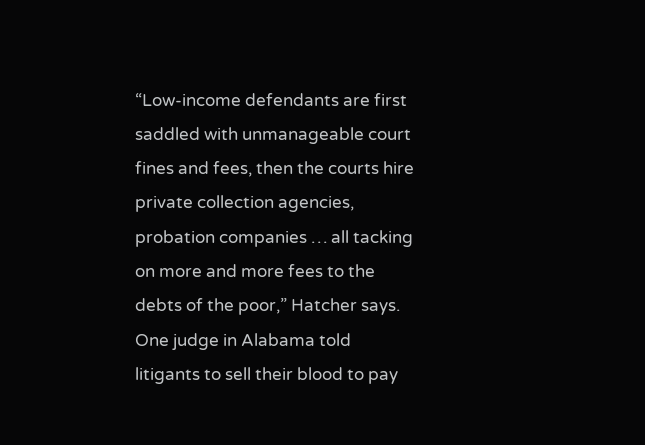“Low-income defendants are first saddled with unmanageable court fines and fees, then the courts hire private collection agencies, probation companies … all tacking on more and more fees to the debts of the poor,” Hatcher says. One judge in Alabama told litigants to sell their blood to pay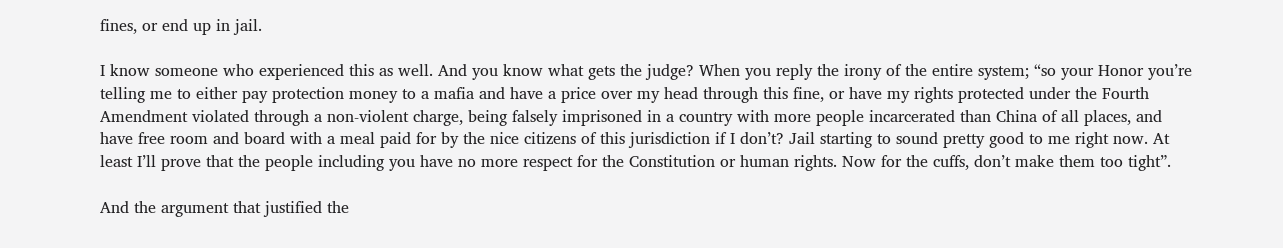fines, or end up in jail.

I know someone who experienced this as well. And you know what gets the judge? When you reply the irony of the entire system; “so your Honor you’re telling me to either pay protection money to a mafia and have a price over my head through this fine, or have my rights protected under the Fourth Amendment violated through a non-violent charge, being falsely imprisoned in a country with more people incarcerated than China of all places, and have free room and board with a meal paid for by the nice citizens of this jurisdiction if I don’t? Jail starting to sound pretty good to me right now. At least I’ll prove that the people including you have no more respect for the Constitution or human rights. Now for the cuffs, don’t make them too tight”.

And the argument that justified the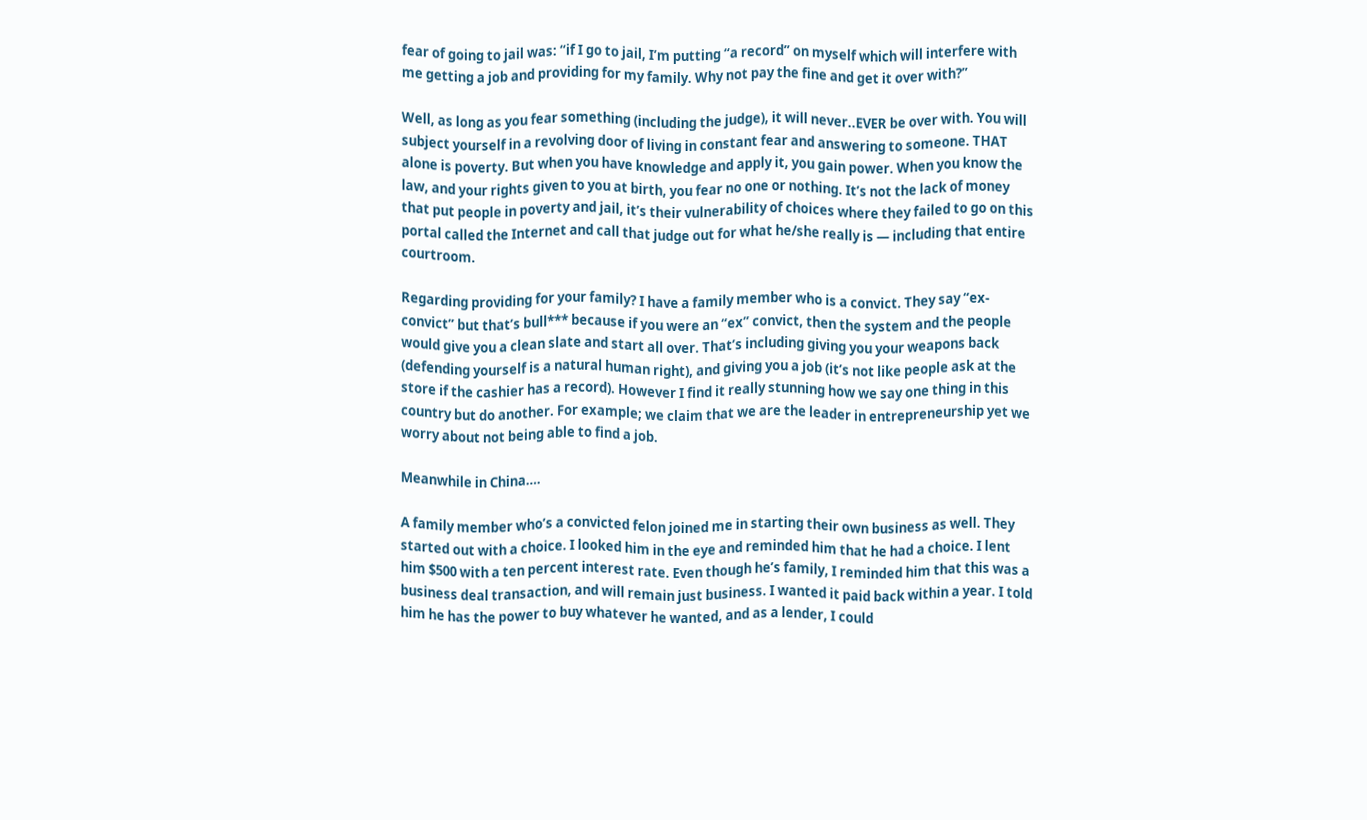fear of going to jail was: “if I go to jail, I’m putting “a record” on myself which will interfere with me getting a job and providing for my family. Why not pay the fine and get it over with?”

Well, as long as you fear something (including the judge), it will never..EVER be over with. You will subject yourself in a revolving door of living in constant fear and answering to someone. THAT alone is poverty. But when you have knowledge and apply it, you gain power. When you know the law, and your rights given to you at birth, you fear no one or nothing. It’s not the lack of money that put people in poverty and jail, it’s their vulnerability of choices where they failed to go on this portal called the Internet and call that judge out for what he/she really is — including that entire courtroom.

Regarding providing for your family? I have a family member who is a convict. They say “ex-convict” but that’s bull*** because if you were an “ex” convict, then the system and the people would give you a clean slate and start all over. That’s including giving you your weapons back (defending yourself is a natural human right), and giving you a job (it’s not like people ask at the store if the cashier has a record). However I find it really stunning how we say one thing in this country but do another. For example; we claim that we are the leader in entrepreneurship yet we worry about not being able to find a job.

Meanwhile in China….

A family member who’s a convicted felon joined me in starting their own business as well. They started out with a choice. I looked him in the eye and reminded him that he had a choice. I lent him $500 with a ten percent interest rate. Even though he’s family, I reminded him that this was a business deal transaction, and will remain just business. I wanted it paid back within a year. I told him he has the power to buy whatever he wanted, and as a lender, I could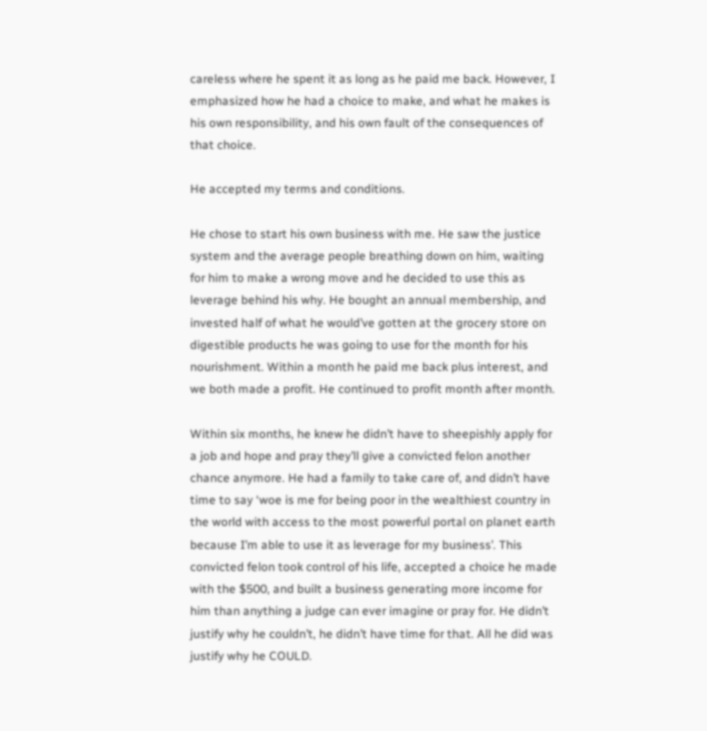careless where he spent it as long as he paid me back. However, I emphasized how he had a choice to make, and what he makes is his own responsibility, and his own fault of the consequences of that choice.

He accepted my terms and conditions.

He chose to start his own business with me. He saw the justice system and the average people breathing down on him, waiting for him to make a wrong move and he decided to use this as leverage behind his why. He bought an annual membership, and invested half of what he would’ve gotten at the grocery store on digestible products he was going to use for the month for his nourishment. Within a month he paid me back plus interest, and we both made a profit. He continued to profit month after month.

Within six months, he knew he didn’t have to sheepishly apply for a job and hope and pray they’ll give a convicted felon another chance anymore. He had a family to take care of, and didn’t have time to say ‘woe is me for being poor in the wealthiest country in the world with access to the most powerful portal on planet earth because I’m able to use it as leverage for my business’. This convicted felon took control of his life, accepted a choice he made with the $500, and built a business generating more income for him than anything a judge can ever imagine or pray for. He didn’t justify why he couldn’t, he didn’t have time for that. All he did was justify why he COULD.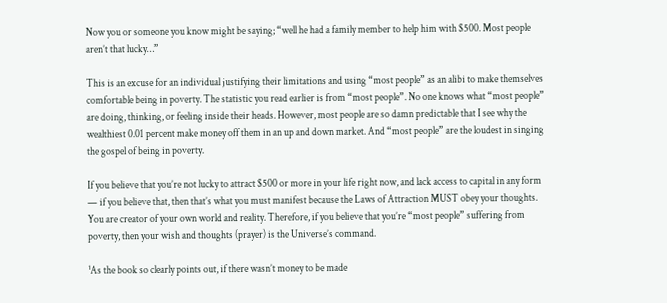Now you or someone you know might be saying; “well he had a family member to help him with $500. Most people aren’t that lucky…”

This is an excuse for an individual justifying their limitations and using “most people” as an alibi to make themselves comfortable being in poverty. The statistic you read earlier is from “most people”. No one knows what “most people” are doing, thinking, or feeling inside their heads. However, most people are so damn predictable that I see why the wealthiest 0.01 percent make money off them in an up and down market. And “most people” are the loudest in singing the gospel of being in poverty.

If you believe that you’re not lucky to attract $500 or more in your life right now, and lack access to capital in any form — if you believe that, then that’s what you must manifest because the Laws of Attraction MUST obey your thoughts. You are creator of your own world and reality. Therefore, if you believe that you’re “most people” suffering from poverty, then your wish and thoughts (prayer) is the Universe’s command.

¹As the book so clearly points out, if there wasn’t money to be made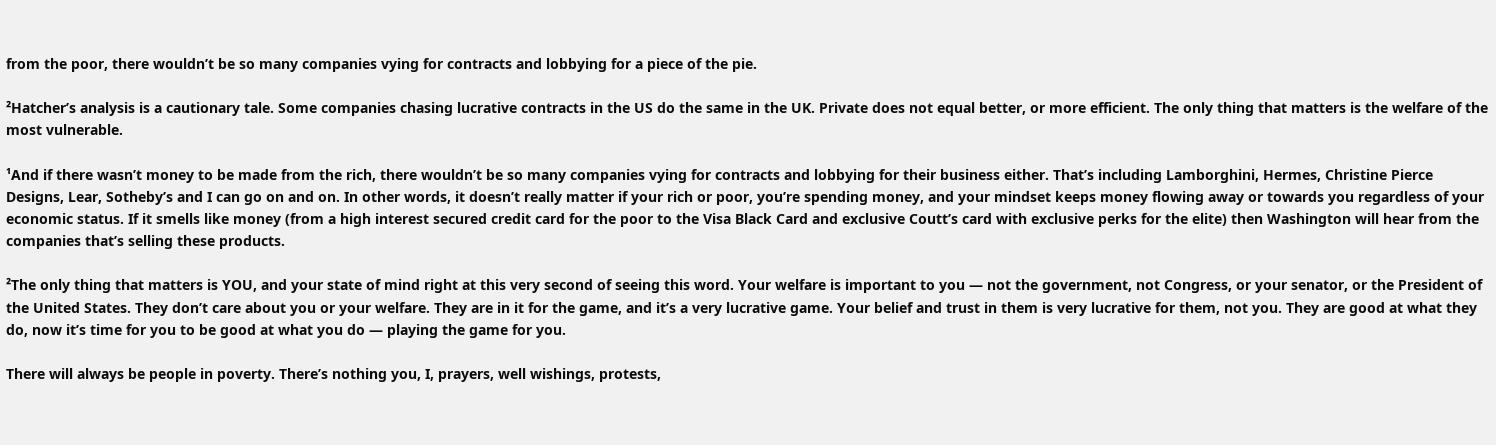from the poor, there wouldn’t be so many companies vying for contracts and lobbying for a piece of the pie.

²Hatcher’s analysis is a cautionary tale. Some companies chasing lucrative contracts in the US do the same in the UK. Private does not equal better, or more efficient. The only thing that matters is the welfare of the most vulnerable.

¹And if there wasn’t money to be made from the rich, there wouldn’t be so many companies vying for contracts and lobbying for their business either. That’s including Lamborghini, Hermes, Christine Pierce Designs, Lear, Sotheby’s and I can go on and on. In other words, it doesn’t really matter if your rich or poor, you’re spending money, and your mindset keeps money flowing away or towards you regardless of your economic status. If it smells like money (from a high interest secured credit card for the poor to the Visa Black Card and exclusive Coutt’s card with exclusive perks for the elite) then Washington will hear from the companies that’s selling these products.

²The only thing that matters is YOU, and your state of mind right at this very second of seeing this word. Your welfare is important to you — not the government, not Congress, or your senator, or the President of the United States. They don’t care about you or your welfare. They are in it for the game, and it’s a very lucrative game. Your belief and trust in them is very lucrative for them, not you. They are good at what they do, now it’s time for you to be good at what you do — playing the game for you.

There will always be people in poverty. There’s nothing you, I, prayers, well wishings, protests,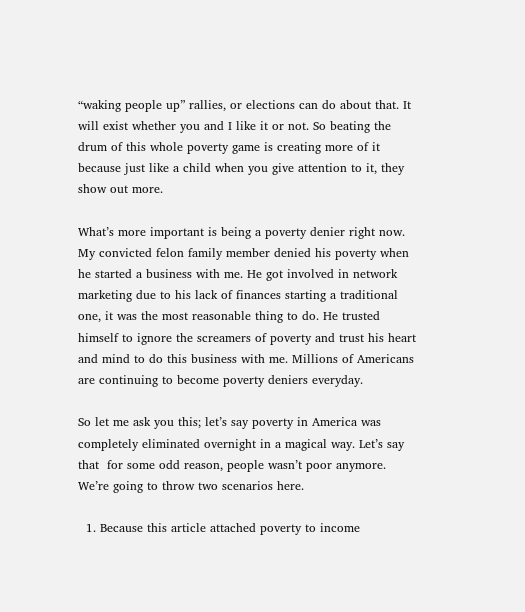“waking people up” rallies, or elections can do about that. It will exist whether you and I like it or not. So beating the drum of this whole poverty game is creating more of it because just like a child when you give attention to it, they show out more.

What’s more important is being a poverty denier right now. My convicted felon family member denied his poverty when he started a business with me. He got involved in network marketing due to his lack of finances starting a traditional one, it was the most reasonable thing to do. He trusted himself to ignore the screamers of poverty and trust his heart and mind to do this business with me. Millions of Americans are continuing to become poverty deniers everyday.

So let me ask you this; let’s say poverty in America was completely eliminated overnight in a magical way. Let’s say that  for some odd reason, people wasn’t poor anymore. We’re going to throw two scenarios here.

  1. Because this article attached poverty to income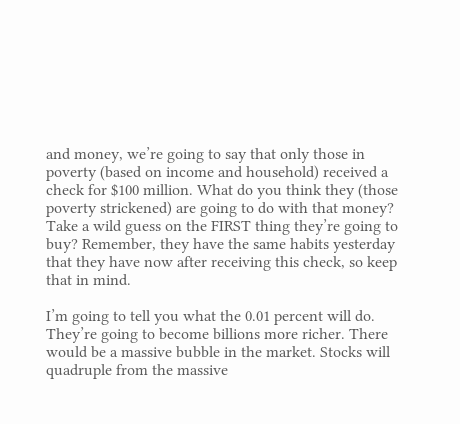and money, we’re going to say that only those in poverty (based on income and household) received a check for $100 million. What do you think they (those poverty strickened) are going to do with that money? Take a wild guess on the FIRST thing they’re going to buy? Remember, they have the same habits yesterday that they have now after receiving this check, so keep that in mind.

I’m going to tell you what the 0.01 percent will do. They’re going to become billions more richer. There would be a massive bubble in the market. Stocks will quadruple from the massive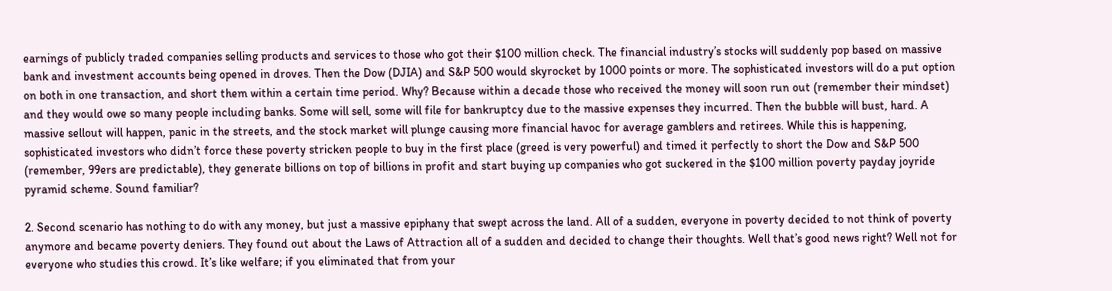earnings of publicly traded companies selling products and services to those who got their $100 million check. The financial industry’s stocks will suddenly pop based on massive bank and investment accounts being opened in droves. Then the Dow (DJIA) and S&P 500 would skyrocket by 1000 points or more. The sophisticated investors will do a put option on both in one transaction, and short them within a certain time period. Why? Because within a decade those who received the money will soon run out (remember their mindset) and they would owe so many people including banks. Some will sell, some will file for bankruptcy due to the massive expenses they incurred. Then the bubble will bust, hard. A massive sellout will happen, panic in the streets, and the stock market will plunge causing more financial havoc for average gamblers and retirees. While this is happening, sophisticated investors who didn’t force these poverty stricken people to buy in the first place (greed is very powerful) and timed it perfectly to short the Dow and S&P 500 (remember, 99ers are predictable), they generate billions on top of billions in profit and start buying up companies who got suckered in the $100 million poverty payday joyride pyramid scheme. Sound familiar?

2. Second scenario has nothing to do with any money, but just a massive epiphany that swept across the land. All of a sudden, everyone in poverty decided to not think of poverty anymore and became poverty deniers. They found out about the Laws of Attraction all of a sudden and decided to change their thoughts. Well that’s good news right? Well not for everyone who studies this crowd. It’s like welfare; if you eliminated that from your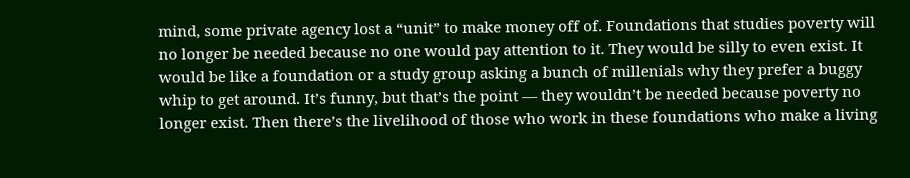mind, some private agency lost a “unit” to make money off of. Foundations that studies poverty will no longer be needed because no one would pay attention to it. They would be silly to even exist. It would be like a foundation or a study group asking a bunch of millenials why they prefer a buggy whip to get around. It’s funny, but that’s the point — they wouldn’t be needed because poverty no longer exist. Then there’s the livelihood of those who work in these foundations who make a living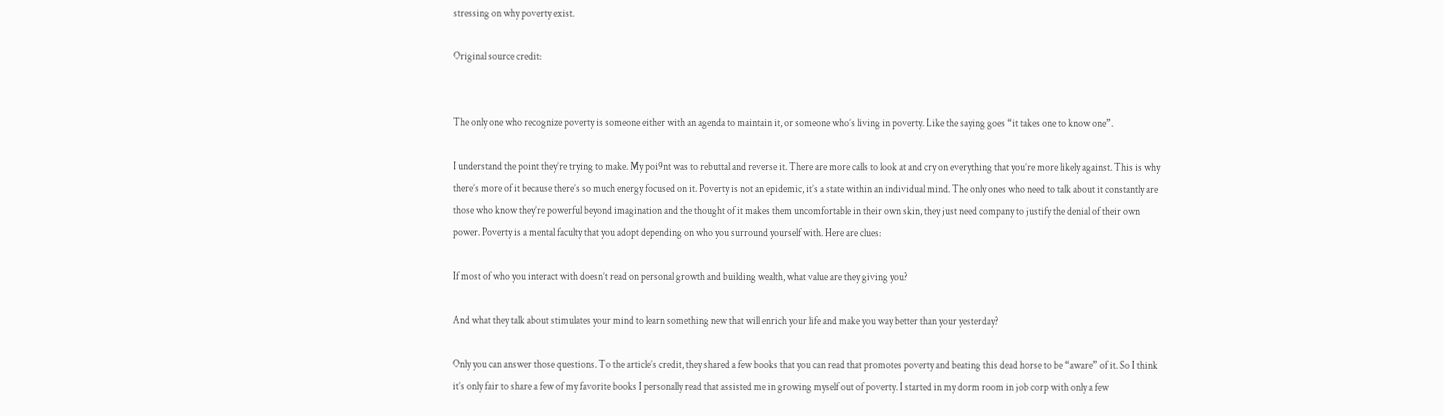stressing on why poverty exist.

Original source credit:


The only one who recognize poverty is someone either with an agenda to maintain it, or someone who’s living in poverty. Like the saying goes “it takes one to know one”.

I understand the point they’re trying to make. My poi9nt was to rebuttal and reverse it. There are more calls to look at and cry on everything that you’re more likely against. This is why there’s more of it because there’s so much energy focused on it. Poverty is not an epidemic, it’s a state within an individual mind. The only ones who need to talk about it constantly are those who know they’re powerful beyond imagination and the thought of it makes them uncomfortable in their own skin, they just need company to justify the denial of their own power. Poverty is a mental faculty that you adopt depending on who you surround yourself with. Here are clues:

If most of who you interact with doesn’t read on personal growth and building wealth, what value are they giving you?

And what they talk about stimulates your mind to learn something new that will enrich your life and make you way better than your yesterday?

Only you can answer those questions. To the article’s credit, they shared a few books that you can read that promotes poverty and beating this dead horse to be “aware” of it. So I think it’s only fair to share a few of my favorite books I personally read that assisted me in growing myself out of poverty. I started in my dorm room in job corp with only a few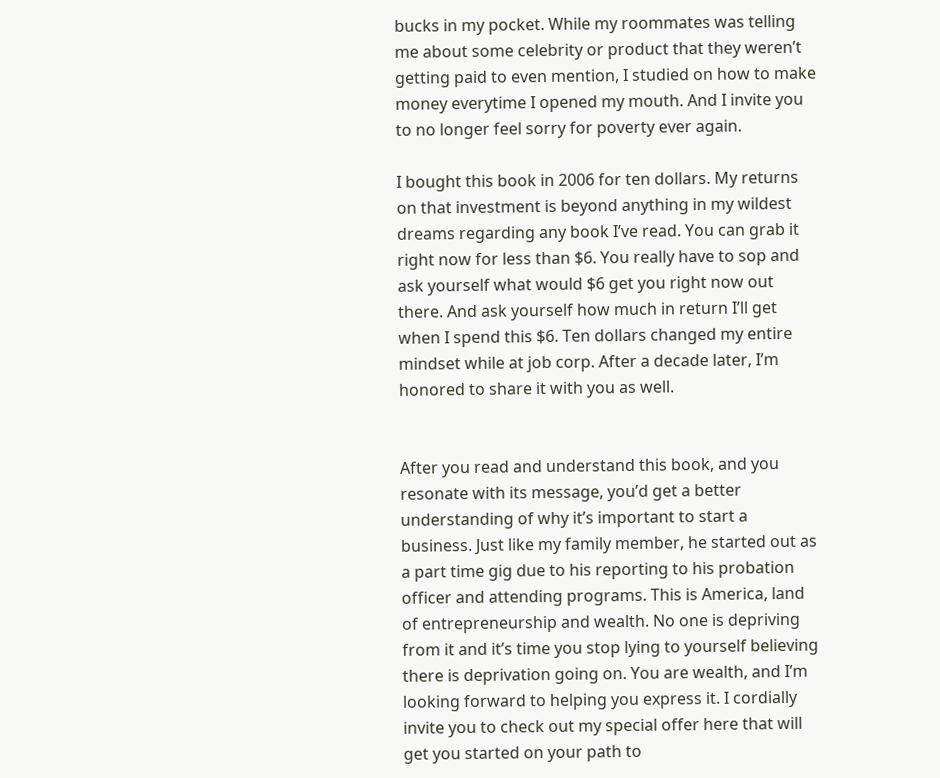bucks in my pocket. While my roommates was telling me about some celebrity or product that they weren’t getting paid to even mention, I studied on how to make money everytime I opened my mouth. And I invite you to no longer feel sorry for poverty ever again.

I bought this book in 2006 for ten dollars. My returns on that investment is beyond anything in my wildest dreams regarding any book I’ve read. You can grab it right now for less than $6. You really have to sop and ask yourself what would $6 get you right now out there. And ask yourself how much in return I’ll get when I spend this $6. Ten dollars changed my entire mindset while at job corp. After a decade later, I’m honored to share it with you as well.


After you read and understand this book, and you resonate with its message, you’d get a better understanding of why it’s important to start a business. Just like my family member, he started out as a part time gig due to his reporting to his probation officer and attending programs. This is America, land of entrepreneurship and wealth. No one is depriving from it and it’s time you stop lying to yourself believing there is deprivation going on. You are wealth, and I’m looking forward to helping you express it. I cordially invite you to check out my special offer here that will get you started on your path to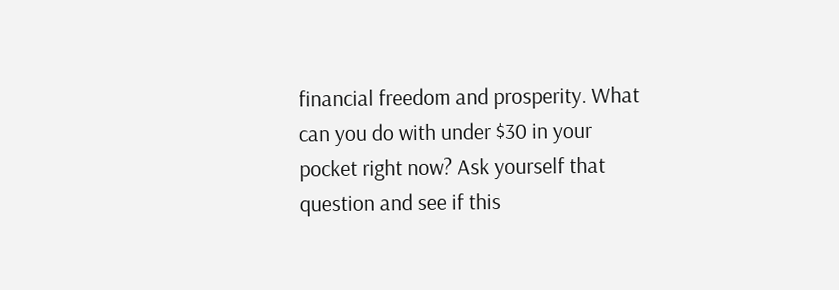financial freedom and prosperity. What can you do with under $30 in your pocket right now? Ask yourself that question and see if this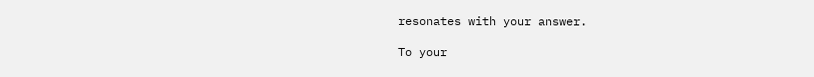resonates with your answer.

To your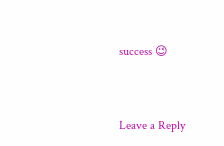success 😉



Leave a Reply